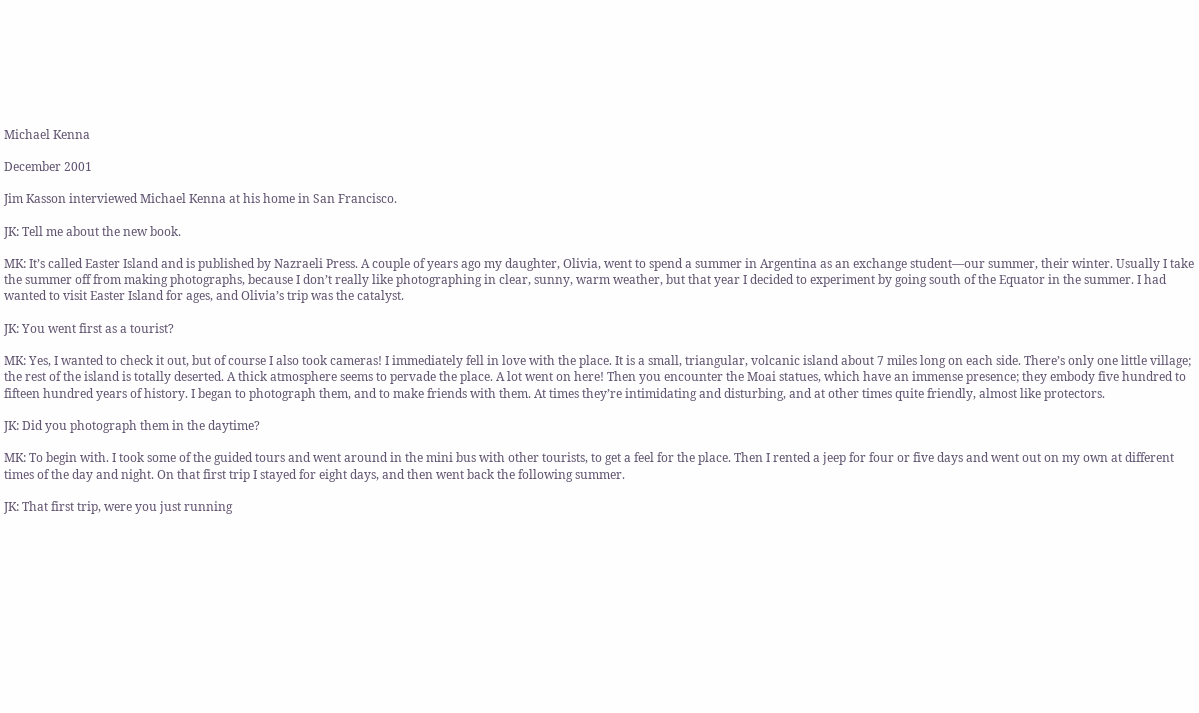Michael Kenna

December 2001

Jim Kasson interviewed Michael Kenna at his home in San Francisco.

JK: Tell me about the new book.

MK: It’s called Easter Island and is published by Nazraeli Press. A couple of years ago my daughter, Olivia, went to spend a summer in Argentina as an exchange student—our summer, their winter. Usually I take the summer off from making photographs, because I don’t really like photographing in clear, sunny, warm weather, but that year I decided to experiment by going south of the Equator in the summer. I had wanted to visit Easter Island for ages, and Olivia’s trip was the catalyst.

JK: You went first as a tourist?

MK: Yes, I wanted to check it out, but of course I also took cameras! I immediately fell in love with the place. It is a small, triangular, volcanic island about 7 miles long on each side. There’s only one little village; the rest of the island is totally deserted. A thick atmosphere seems to pervade the place. A lot went on here! Then you encounter the Moai statues, which have an immense presence; they embody five hundred to fifteen hundred years of history. I began to photograph them, and to make friends with them. At times they’re intimidating and disturbing, and at other times quite friendly, almost like protectors.

JK: Did you photograph them in the daytime?

MK: To begin with. I took some of the guided tours and went around in the mini bus with other tourists, to get a feel for the place. Then I rented a jeep for four or five days and went out on my own at different times of the day and night. On that first trip I stayed for eight days, and then went back the following summer.

JK: That first trip, were you just running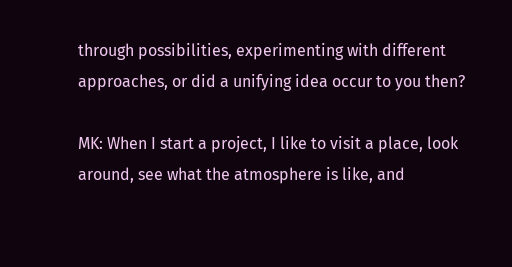through possibilities, experimenting with different approaches, or did a unifying idea occur to you then?

MK: When I start a project, I like to visit a place, look around, see what the atmosphere is like, and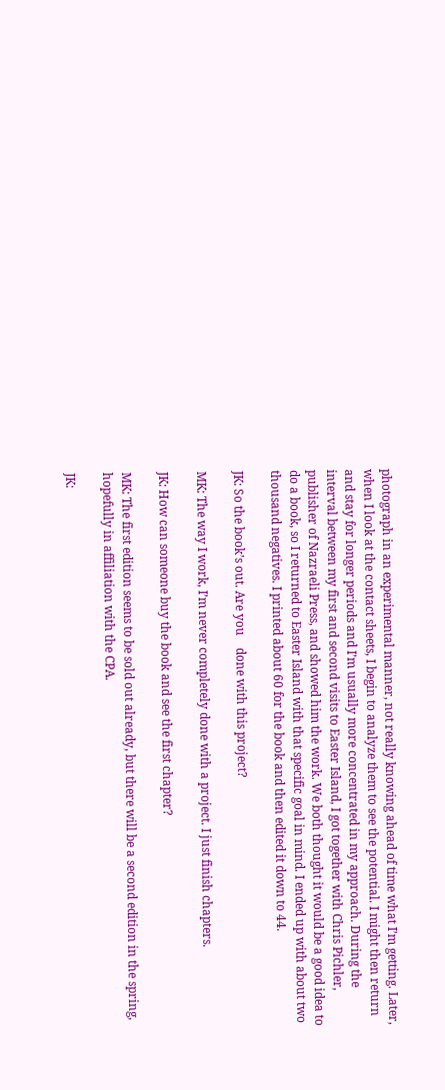photograph in an experimental manner, not really knowing ahead of time what I’m getting. Later, when I look at the contact sheets, I begin to analyze them to see the potential. I might then return and stay for longer periods and I’m usually more concentrated in my approach. During the interval between my first and second visits to Easter Island, I got together with Chris Pichler, publisher of Nazraeli Press, and showed him the work. We both thought it would be a good idea to do a book, so I returned to Easter Island with that specific goal in mind. I ended up with about two thousand negatives. I printed about 60 for the book and then edited it down to 44.

JK: So the book’s out. Are you    done with this project?

MK: The way I work, I’m never completely done with a project. I just finish chapters.

JK: How can someone buy the book and see the first chapter?

MK: The first edition seems to be sold out already, but there will be a second edition in the spring, hopefully in affiliation with the CPA.

JK: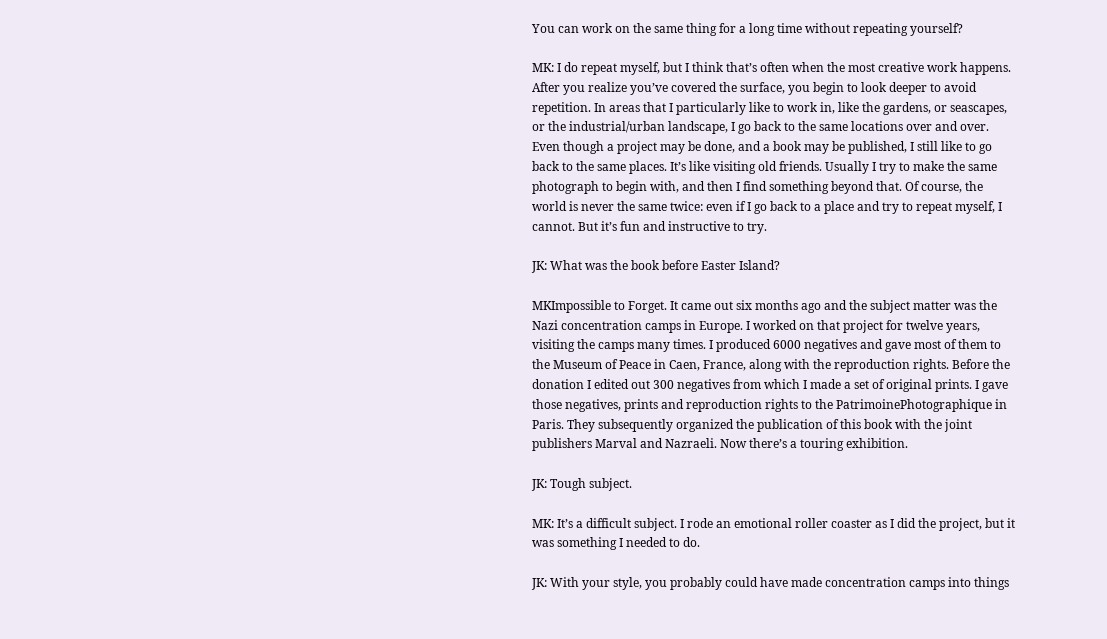You can work on the same thing for a long time without repeating yourself?

MK: I do repeat myself, but I think that’s often when the most creative work happens. After you realize you’ve covered the surface, you begin to look deeper to avoid repetition. In areas that I particularly like to work in, like the gardens, or seascapes, or the industrial/urban landscape, I go back to the same locations over and over. Even though a project may be done, and a book may be published, I still like to go back to the same places. It’s like visiting old friends. Usually I try to make the same photograph to begin with, and then I find something beyond that. Of course, the world is never the same twice: even if I go back to a place and try to repeat myself, I cannot. But it’s fun and instructive to try.

JK: What was the book before Easter Island?

MKImpossible to Forget. It came out six months ago and the subject matter was the Nazi concentration camps in Europe. I worked on that project for twelve years, visiting the camps many times. I produced 6000 negatives and gave most of them to the Museum of Peace in Caen, France, along with the reproduction rights. Before the donation I edited out 300 negatives from which I made a set of original prints. I gave those negatives, prints and reproduction rights to the PatrimoinePhotographique in Paris. They subsequently organized the publication of this book with the joint publishers Marval and Nazraeli. Now there’s a touring exhibition.

JK: Tough subject.

MK: It’s a difficult subject. I rode an emotional roller coaster as I did the project, but it was something I needed to do.

JK: With your style, you probably could have made concentration camps into things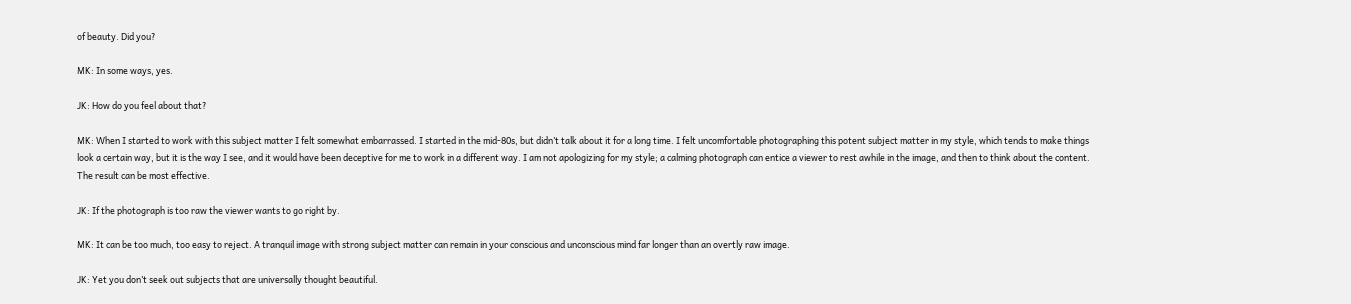of beauty. Did you?

MK: In some ways, yes.

JK: How do you feel about that?

MK: When I started to work with this subject matter I felt somewhat embarrassed. I started in the mid-80s, but didn’t talk about it for a long time. I felt uncomfortable photographing this potent subject matter in my style, which tends to make things look a certain way, but it is the way I see, and it would have been deceptive for me to work in a different way. I am not apologizing for my style; a calming photograph can entice a viewer to rest awhile in the image, and then to think about the content. The result can be most effective.

JK: If the photograph is too raw the viewer wants to go right by.

MK: It can be too much, too easy to reject. A tranquil image with strong subject matter can remain in your conscious and unconscious mind far longer than an overtly raw image.

JK: Yet you don’t seek out subjects that are universally thought beautiful.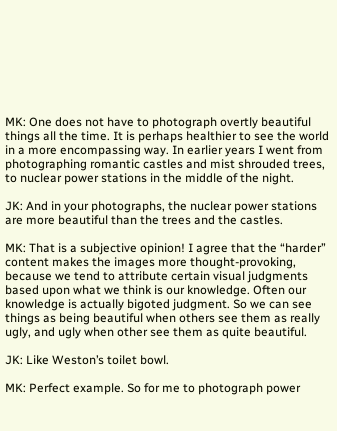MK: One does not have to photograph overtly beautiful things all the time. It is perhaps healthier to see the world in a more encompassing way. In earlier years I went from photographing romantic castles and mist shrouded trees, to nuclear power stations in the middle of the night.

JK: And in your photographs, the nuclear power stations are more beautiful than the trees and the castles.

MK: That is a subjective opinion! I agree that the “harder” content makes the images more thought-provoking, because we tend to attribute certain visual judgments based upon what we think is our knowledge. Often our knowledge is actually bigoted judgment. So we can see things as being beautiful when others see them as really ugly, and ugly when other see them as quite beautiful.

JK: Like Weston’s toilet bowl.

MK: Perfect example. So for me to photograph power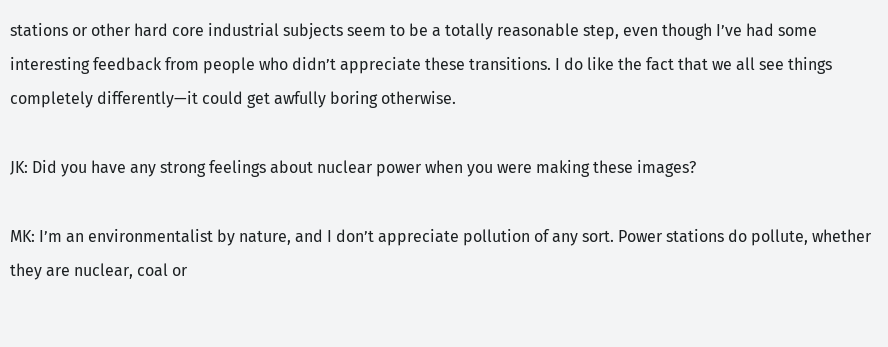stations or other hard core industrial subjects seem to be a totally reasonable step, even though I’ve had some interesting feedback from people who didn’t appreciate these transitions. I do like the fact that we all see things completely differently—it could get awfully boring otherwise.

JK: Did you have any strong feelings about nuclear power when you were making these images?

MK: I’m an environmentalist by nature, and I don’t appreciate pollution of any sort. Power stations do pollute, whether they are nuclear, coal or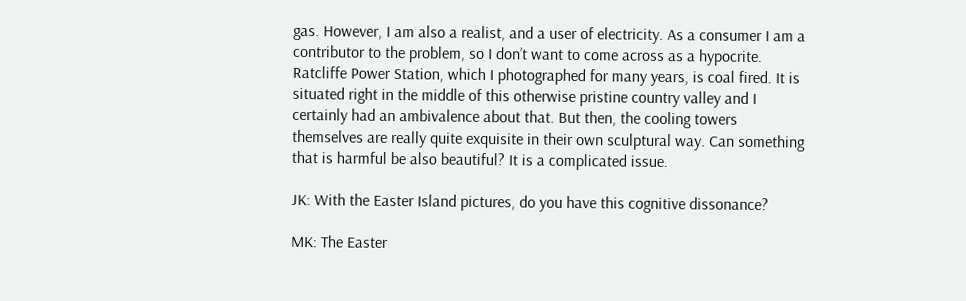gas. However, I am also a realist, and a user of electricity. As a consumer I am a contributor to the problem, so I don’t want to come across as a hypocrite. Ratcliffe Power Station, which I photographed for many years, is coal fired. It is situated right in the middle of this otherwise pristine country valley and I certainly had an ambivalence about that. But then, the cooling towers themselves are really quite exquisite in their own sculptural way. Can something that is harmful be also beautiful? It is a complicated issue.

JK: With the Easter Island pictures, do you have this cognitive dissonance?

MK: The Easter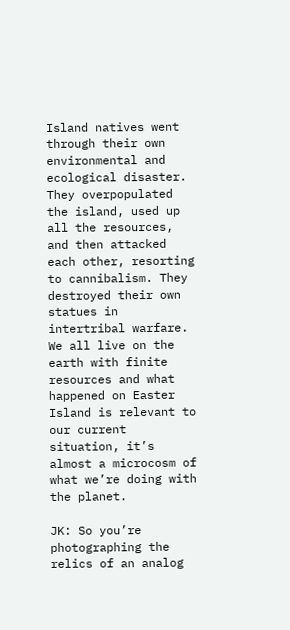Island natives went through their own environmental and ecological disaster. They overpopulated the island, used up all the resources, and then attacked each other, resorting to cannibalism. They destroyed their own statues in intertribal warfare. We all live on the earth with finite resources and what happened on Easter Island is relevant to our current situation, it’s almost a microcosm of what we’re doing with the planet.

JK: So you’re photographing the relics of an analog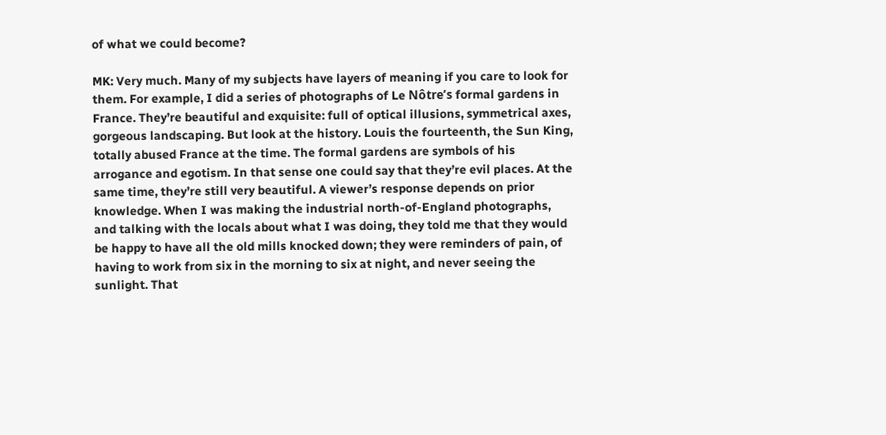of what we could become?

MK: Very much. Many of my subjects have layers of meaning if you care to look for them. For example, I did a series of photographs of Le Nôtre’s formal gardens in France. They’re beautiful and exquisite: full of optical illusions, symmetrical axes, gorgeous landscaping. But look at the history. Louis the fourteenth, the Sun King, totally abused France at the time. The formal gardens are symbols of his arrogance and egotism. In that sense one could say that they’re evil places. At the same time, they’re still very beautiful. A viewer’s response depends on prior knowledge. When I was making the industrial north-of-England photographs, and talking with the locals about what I was doing, they told me that they would be happy to have all the old mills knocked down; they were reminders of pain, of having to work from six in the morning to six at night, and never seeing the sunlight. That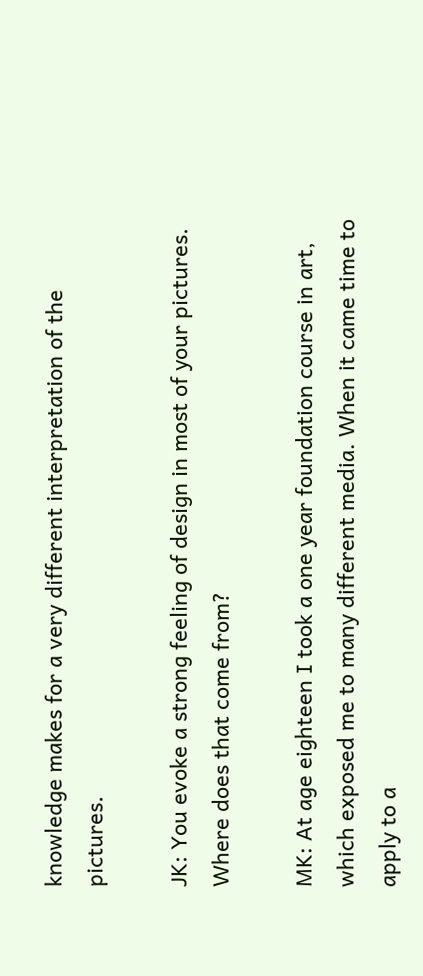knowledge makes for a very different interpretation of the pictures.

JK: You evoke a strong feeling of design in most of your pictures. Where does that come from?

MK: At age eighteen I took a one year foundation course in art, which exposed me to many different media. When it came time to apply to a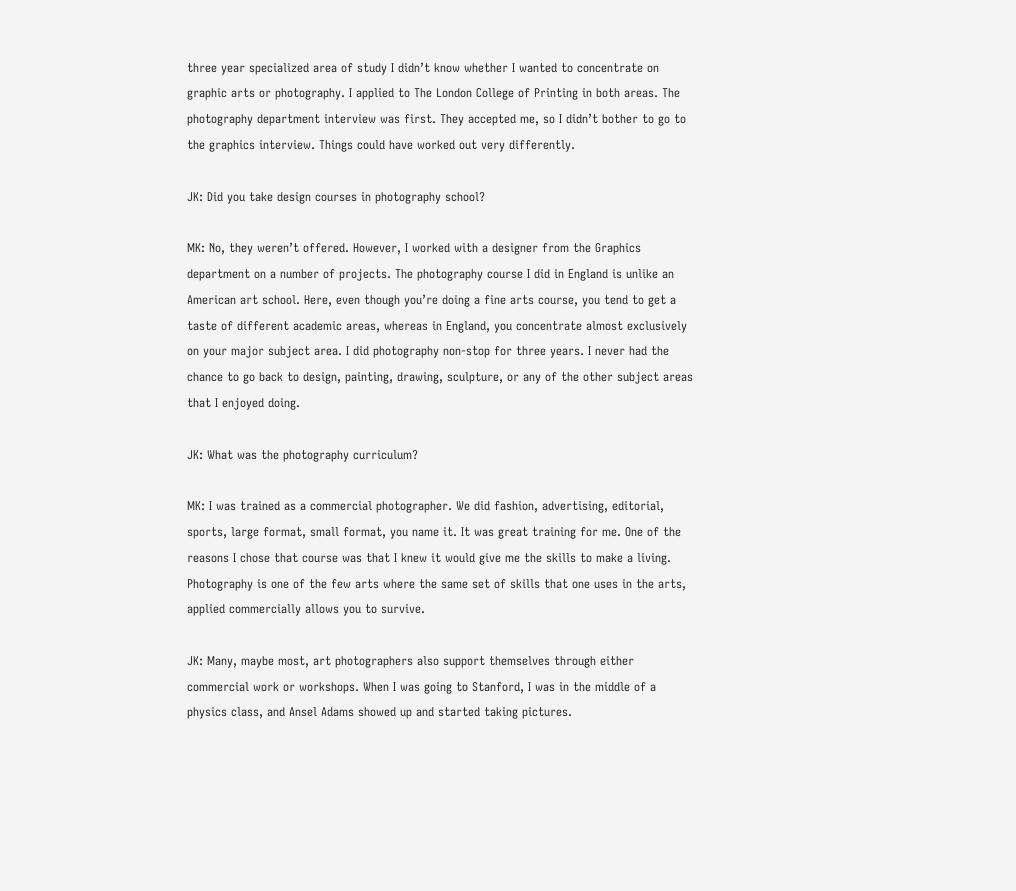three year specialized area of study I didn’t know whether I wanted to concentrate on graphic arts or photography. I applied to The London College of Printing in both areas. The photography department interview was first. They accepted me, so I didn’t bother to go to the graphics interview. Things could have worked out very differently.

JK: Did you take design courses in photography school?

MK: No, they weren’t offered. However, I worked with a designer from the Graphics department on a number of projects. The photography course I did in England is unlike an American art school. Here, even though you’re doing a fine arts course, you tend to get a taste of different academic areas, whereas in England, you concentrate almost exclusively on your major subject area. I did photography non-stop for three years. I never had the chance to go back to design, painting, drawing, sculpture, or any of the other subject areas that I enjoyed doing.

JK: What was the photography curriculum?

MK: I was trained as a commercial photographer. We did fashion, advertising, editorial, sports, large format, small format, you name it. It was great training for me. One of the reasons I chose that course was that I knew it would give me the skills to make a living. Photography is one of the few arts where the same set of skills that one uses in the arts, applied commercially allows you to survive.

JK: Many, maybe most, art photographers also support themselves through either commercial work or workshops. When I was going to Stanford, I was in the middle of a physics class, and Ansel Adams showed up and started taking pictures.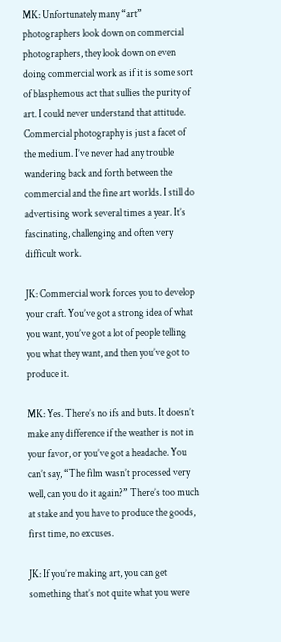MK: Unfortunately many “art” photographers look down on commercial photographers, they look down on even doing commercial work as if it is some sort of blasphemous act that sullies the purity of art. I could never understand that attitude. Commercial photography is just a facet of the medium. I’ve never had any trouble wandering back and forth between the commercial and the fine art worlds. I still do advertising work several times a year. It’s fascinating, challenging and often very difficult work.

JK: Commercial work forces you to develop your craft. You’ve got a strong idea of what you want, you’ve got a lot of people telling you what they want, and then you’ve got to produce it.

MK: Yes. There’s no ifs and buts. It doesn’t make any difference if the weather is not in your favor, or you’ve got a headache. You can’t say, “The film wasn’t processed very well, can you do it again?” There’s too much at stake and you have to produce the goods, first time, no excuses.

JK: If you’re making art, you can get something that’s not quite what you were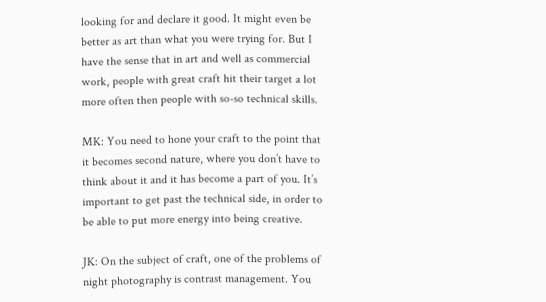looking for and declare it good. It might even be better as art than what you were trying for. But I have the sense that in art and well as commercial work, people with great craft hit their target a lot more often then people with so-so technical skills.

MK: You need to hone your craft to the point that it becomes second nature, where you don’t have to think about it and it has become a part of you. It’s important to get past the technical side, in order to be able to put more energy into being creative.

JK: On the subject of craft, one of the problems of night photography is contrast management. You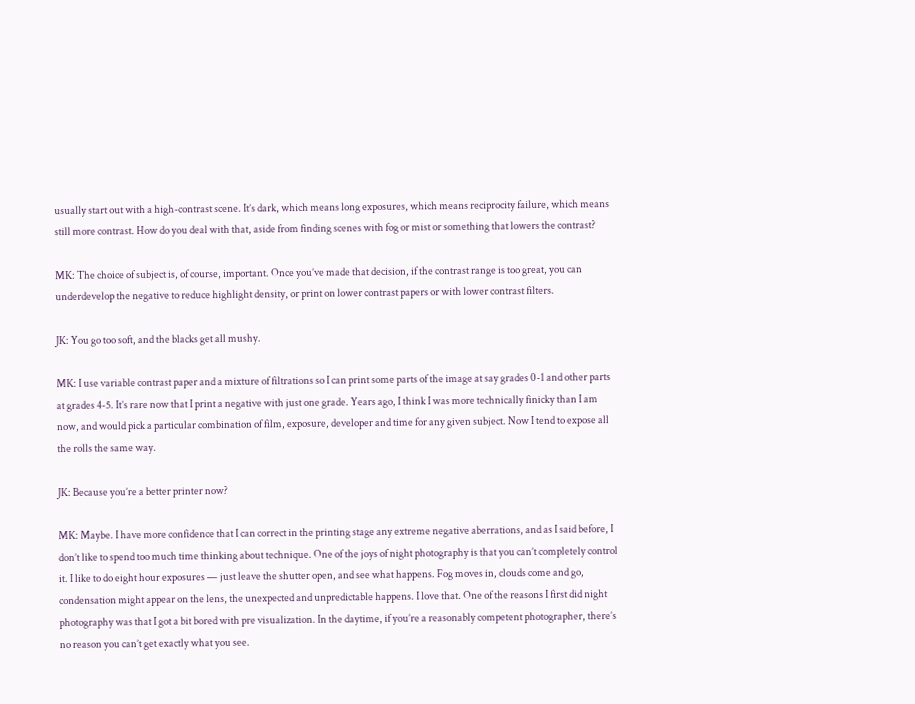usually start out with a high-contrast scene. It’s dark, which means long exposures, which means reciprocity failure, which means still more contrast. How do you deal with that, aside from finding scenes with fog or mist or something that lowers the contrast?

MK: The choice of subject is, of course, important. Once you’ve made that decision, if the contrast range is too great, you can underdevelop the negative to reduce highlight density, or print on lower contrast papers or with lower contrast filters.

JK: You go too soft, and the blacks get all mushy.

MK: I use variable contrast paper and a mixture of filtrations so I can print some parts of the image at say grades 0-1 and other parts at grades 4-5. It’s rare now that I print a negative with just one grade. Years ago, I think I was more technically finicky than I am now, and would pick a particular combination of film, exposure, developer and time for any given subject. Now I tend to expose all the rolls the same way.

JK: Because you’re a better printer now?

MK: Maybe. I have more confidence that I can correct in the printing stage any extreme negative aberrations, and as I said before, I don’t like to spend too much time thinking about technique. One of the joys of night photography is that you can’t completely control it. I like to do eight hour exposures — just leave the shutter open, and see what happens. Fog moves in, clouds come and go, condensation might appear on the lens, the unexpected and unpredictable happens. I love that. One of the reasons I first did night photography was that I got a bit bored with pre visualization. In the daytime, if you’re a reasonably competent photographer, there’s no reason you can’t get exactly what you see.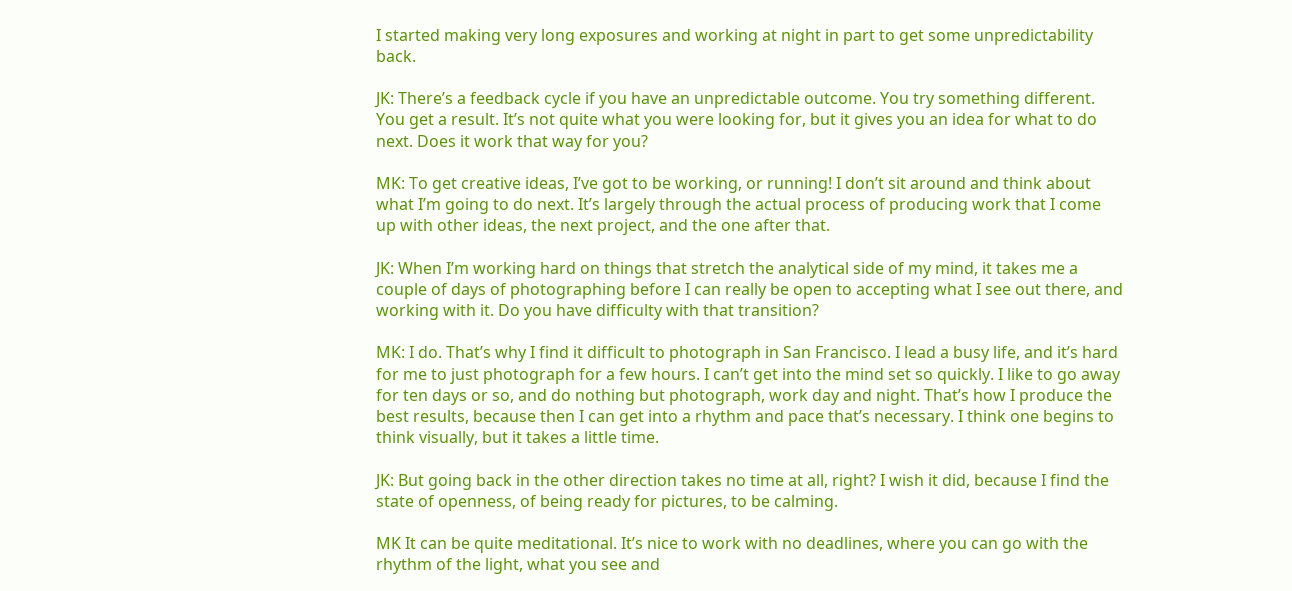I started making very long exposures and working at night in part to get some unpredictability back.

JK: There’s a feedback cycle if you have an unpredictable outcome. You try something different. You get a result. It’s not quite what you were looking for, but it gives you an idea for what to do next. Does it work that way for you?

MK: To get creative ideas, I’ve got to be working, or running! I don’t sit around and think about what I’m going to do next. It’s largely through the actual process of producing work that I come up with other ideas, the next project, and the one after that.

JK: When I’m working hard on things that stretch the analytical side of my mind, it takes me a couple of days of photographing before I can really be open to accepting what I see out there, and working with it. Do you have difficulty with that transition?

MK: I do. That’s why I find it difficult to photograph in San Francisco. I lead a busy life, and it’s hard for me to just photograph for a few hours. I can’t get into the mind set so quickly. I like to go away for ten days or so, and do nothing but photograph, work day and night. That’s how I produce the best results, because then I can get into a rhythm and pace that’s necessary. I think one begins to think visually, but it takes a little time.

JK: But going back in the other direction takes no time at all, right? I wish it did, because I find the state of openness, of being ready for pictures, to be calming.

MK It can be quite meditational. It’s nice to work with no deadlines, where you can go with the rhythm of the light, what you see and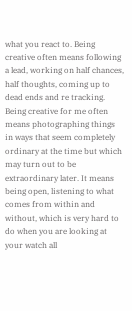what you react to. Being creative often means following a lead, working on half chances, half thoughts, coming up to dead ends and re tracking. Being creative for me often means photographing things in ways that seem completely ordinary at the time but which may turn out to be extraordinary later. It means being open, listening to what comes from within and without, which is very hard to do when you are looking at your watch all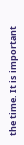the time. It is important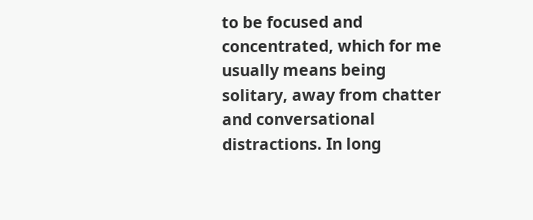to be focused and concentrated, which for me usually means being solitary, away from chatter and conversational distractions. In long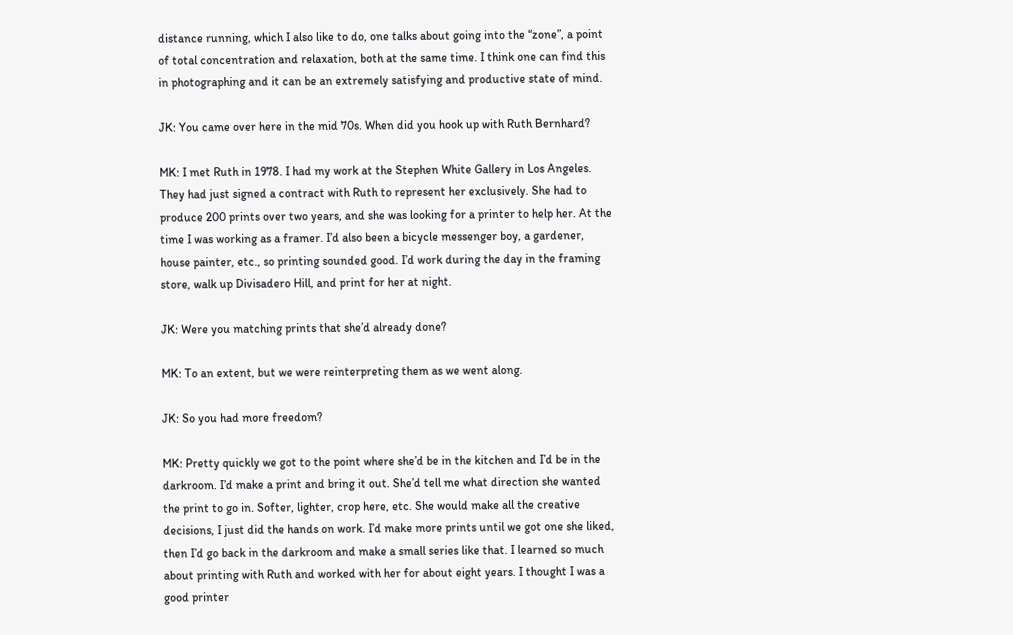distance running, which I also like to do, one talks about going into the “zone”, a point of total concentration and relaxation, both at the same time. I think one can find this in photographing and it can be an extremely satisfying and productive state of mind.

JK: You came over here in the mid 70s. When did you hook up with Ruth Bernhard?

MK: I met Ruth in 1978. I had my work at the Stephen White Gallery in Los Angeles. They had just signed a contract with Ruth to represent her exclusively. She had to produce 200 prints over two years, and she was looking for a printer to help her. At the time I was working as a framer. I’d also been a bicycle messenger boy, a gardener, house painter, etc., so printing sounded good. I’d work during the day in the framing store, walk up Divisadero Hill, and print for her at night.

JK: Were you matching prints that she’d already done?

MK: To an extent, but we were reinterpreting them as we went along.

JK: So you had more freedom?

MK: Pretty quickly we got to the point where she’d be in the kitchen and I’d be in the darkroom. I’d make a print and bring it out. She’d tell me what direction she wanted the print to go in. Softer, lighter, crop here, etc. She would make all the creative decisions, I just did the hands on work. I’d make more prints until we got one she liked, then I’d go back in the darkroom and make a small series like that. I learned so much about printing with Ruth and worked with her for about eight years. I thought I was a good printer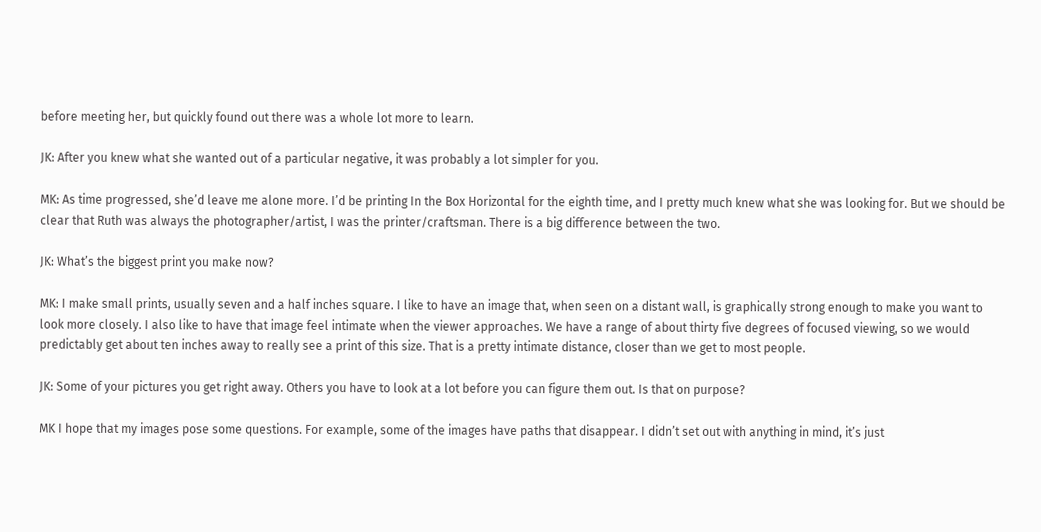before meeting her, but quickly found out there was a whole lot more to learn.

JK: After you knew what she wanted out of a particular negative, it was probably a lot simpler for you.

MK: As time progressed, she’d leave me alone more. I’d be printing In the Box Horizontal for the eighth time, and I pretty much knew what she was looking for. But we should be clear that Ruth was always the photographer/artist, I was the printer/craftsman. There is a big difference between the two.

JK: What’s the biggest print you make now?

MK: I make small prints, usually seven and a half inches square. I like to have an image that, when seen on a distant wall, is graphically strong enough to make you want to look more closely. I also like to have that image feel intimate when the viewer approaches. We have a range of about thirty five degrees of focused viewing, so we would predictably get about ten inches away to really see a print of this size. That is a pretty intimate distance, closer than we get to most people.

JK: Some of your pictures you get right away. Others you have to look at a lot before you can figure them out. Is that on purpose?

MK I hope that my images pose some questions. For example, some of the images have paths that disappear. I didn’t set out with anything in mind, it’s just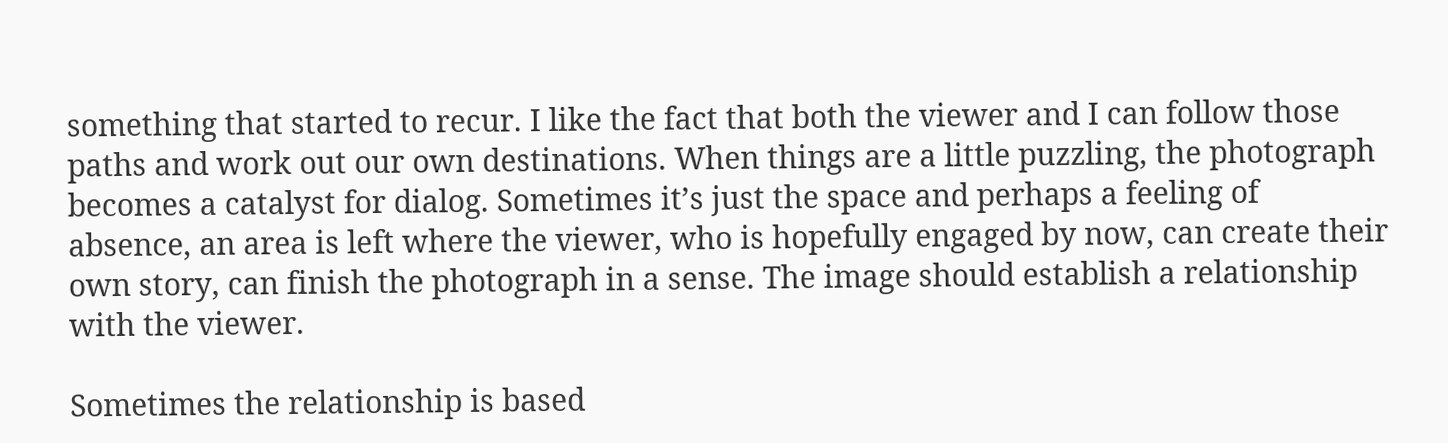something that started to recur. I like the fact that both the viewer and I can follow those paths and work out our own destinations. When things are a little puzzling, the photograph becomes a catalyst for dialog. Sometimes it’s just the space and perhaps a feeling of absence, an area is left where the viewer, who is hopefully engaged by now, can create their own story, can finish the photograph in a sense. The image should establish a relationship with the viewer.

Sometimes the relationship is based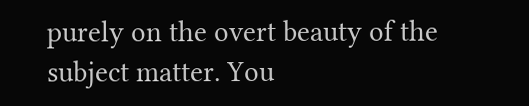purely on the overt beauty of the subject matter. You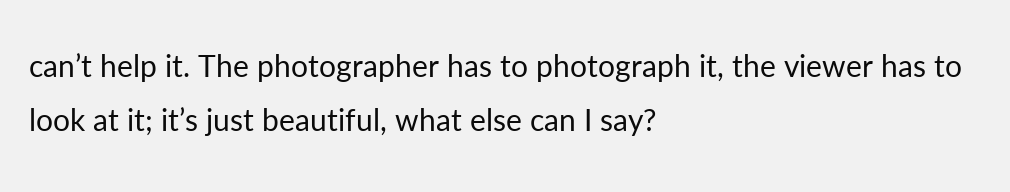can’t help it. The photographer has to photograph it, the viewer has to look at it; it’s just beautiful, what else can I say?